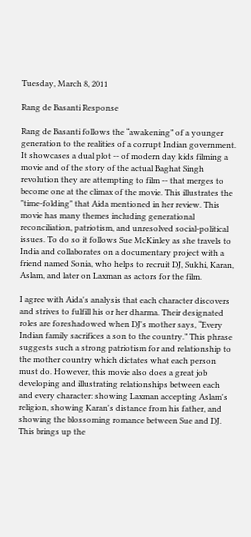Tuesday, March 8, 2011

Rang de Basanti Response

Rang de Basanti follows the “awakening” of a younger generation to the realities of a corrupt Indian government. It showcases a dual plot -- of modern day kids filming a movie and of the story of the actual Baghat Singh revolution they are attempting to film -- that merges to become one at the climax of the movie. This illustrates the "time-folding" that Aida mentioned in her review. This movie has many themes including generational reconciliation, patriotism, and unresolved social-political issues. To do so it follows Sue McKinley as she travels to India and collaborates on a documentary project with a friend named Sonia, who helps to recruit DJ, Sukhi, Karan, Aslam, and later on Laxman as actors for the film.

I agree with Aida's analysis that each character discovers and strives to fulfill his or her dharma. Their designated roles are foreshadowed when DJ's mother says, “Every Indian family sacrifices a son to the country.” This phrase suggests such a strong patriotism for and relationship to the mother country which dictates what each person must do. However, this movie also does a great job developing and illustrating relationships between each and every character: showing Laxman accepting Aslam's religion, showing Karan's distance from his father, and showing the blossoming romance between Sue and DJ. This brings up the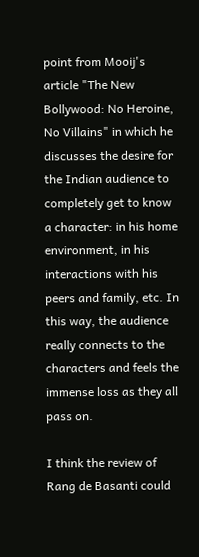point from Mooij's article "The New Bollywood: No Heroine, No Villains" in which he discusses the desire for the Indian audience to completely get to know a character: in his home environment, in his interactions with his peers and family, etc. In this way, the audience really connects to the characters and feels the immense loss as they all pass on.

I think the review of Rang de Basanti could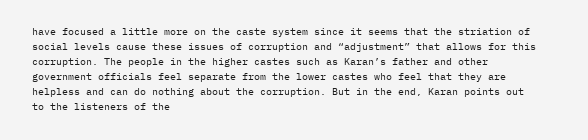have focused a little more on the caste system since it seems that the striation of social levels cause these issues of corruption and “adjustment” that allows for this corruption. The people in the higher castes such as Karan’s father and other government officials feel separate from the lower castes who feel that they are helpless and can do nothing about the corruption. But in the end, Karan points out to the listeners of the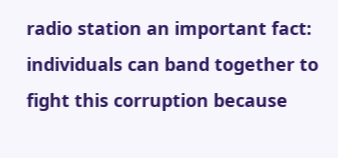radio station an important fact: individuals can band together to fight this corruption because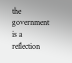the government is a reflection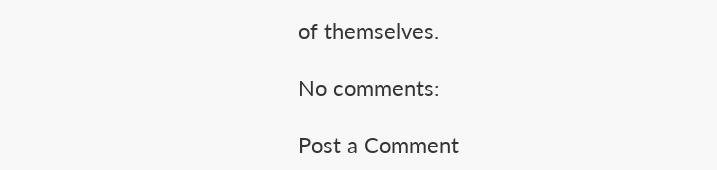of themselves.

No comments:

Post a Comment